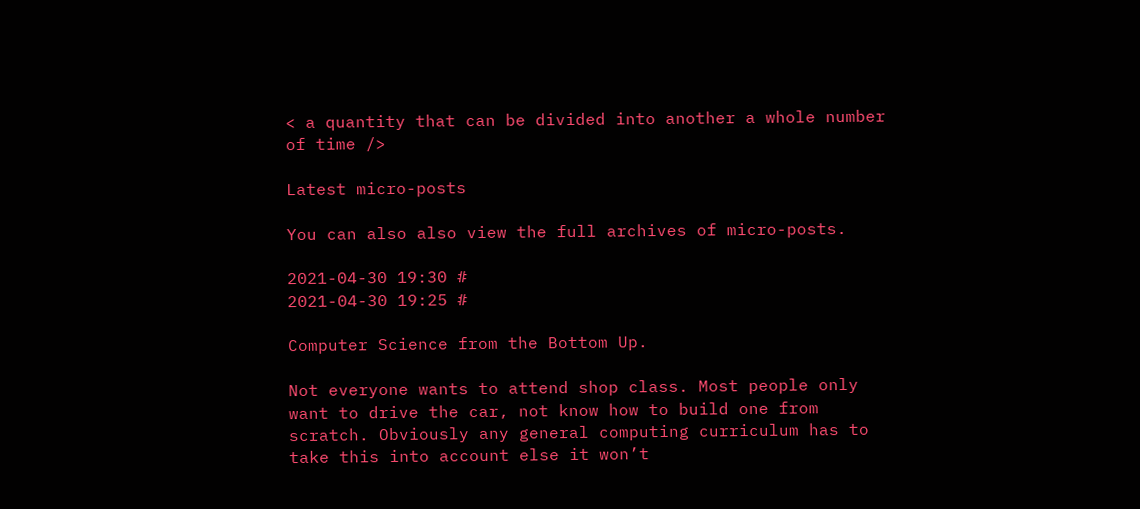< a quantity that can be divided into another a whole number of time />

Latest micro-posts

You can also also view the full archives of micro-posts.

2021-04-30 19:30 #
2021-04-30 19:25 #

Computer Science from the Bottom Up.

Not everyone wants to attend shop class. Most people only want to drive the car, not know how to build one from scratch. Obviously any general computing curriculum has to take this into account else it won’t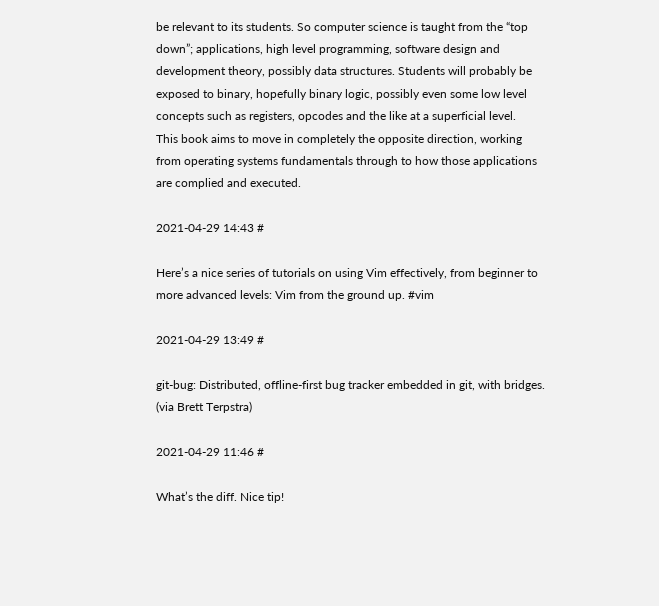be relevant to its students. So computer science is taught from the “top down”; applications, high level programming, software design and development theory, possibly data structures. Students will probably be exposed to binary, hopefully binary logic, possibly even some low level concepts such as registers, opcodes and the like at a superficial level.
This book aims to move in completely the opposite direction, working from operating systems fundamentals through to how those applications are complied and executed.

2021-04-29 14:43 #

Here’s a nice series of tutorials on using Vim effectively, from beginner to more advanced levels: Vim from the ground up. #vim

2021-04-29 13:49 #

git-bug: Distributed, offline-first bug tracker embedded in git, with bridges. (via Brett Terpstra)

2021-04-29 11:46 #

What’s the diff. Nice tip!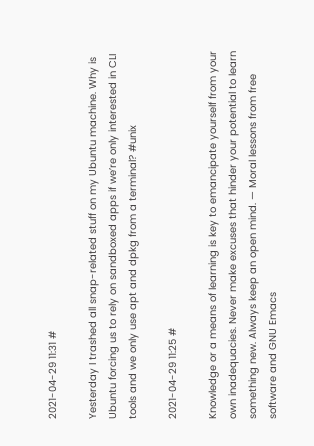2021-04-29 11:31 #

Yesterday I trashed all snap-related stuff on my Ubuntu machine. Why is Ubuntu forcing us to rely on sandboxed apps if we’re only interested in CLI tools and we only use apt and dpkg from a terminal? #unix

2021-04-29 11:25 #

Knowledge or a means of learning is key to emancipate yourself from your own inadequacies. Never make excuses that hinder your potential to learn something new. Always keep an open mind. — Moral lessons from free software and GNU Emacs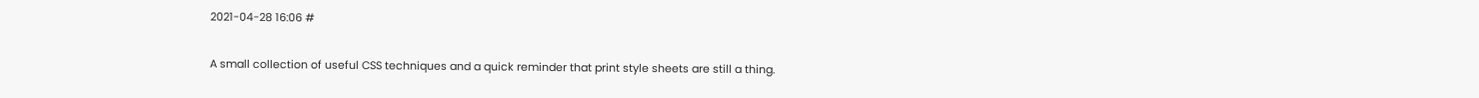2021-04-28 16:06 #

A small collection of useful CSS techniques and a quick reminder that print style sheets are still a thing.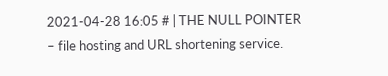2021-04-28 16:05 # | THE NULL POINTER – file hosting and URL shortening service.